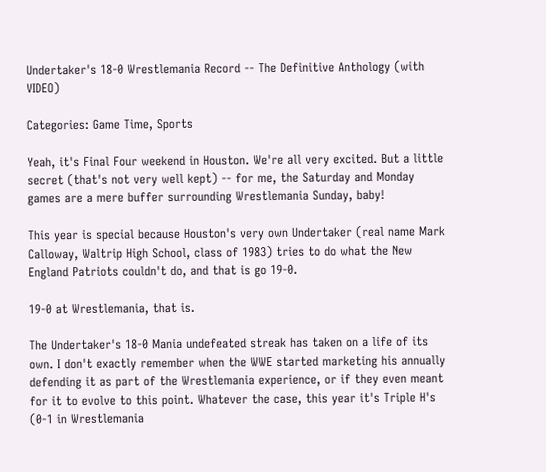Undertaker's 18-0 Wrestlemania Record -- The Definitive Anthology (with VIDEO)

Categories: Game Time, Sports

Yeah, it's Final Four weekend in Houston. We're all very excited. But a little secret (that's not very well kept) -- for me, the Saturday and Monday games are a mere buffer surrounding Wrestlemania Sunday, baby!

This year is special because Houston's very own Undertaker (real name Mark Calloway, Waltrip High School, class of 1983) tries to do what the New England Patriots couldn't do, and that is go 19-0.

19-0 at Wrestlemania, that is.

The Undertaker's 18-0 Mania undefeated streak has taken on a life of its own. I don't exactly remember when the WWE started marketing his annually defending it as part of the Wrestlemania experience, or if they even meant for it to evolve to this point. Whatever the case, this year it's Triple H's (0-1 in Wrestlemania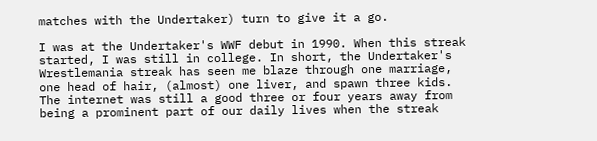matches with the Undertaker) turn to give it a go.

I was at the Undertaker's WWF debut in 1990. When this streak started, I was still in college. In short, the Undertaker's Wrestlemania streak has seen me blaze through one marriage, one head of hair, (almost) one liver, and spawn three kids. The internet was still a good three or four years away from being a prominent part of our daily lives when the streak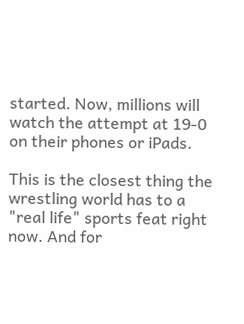started. Now, millions will watch the attempt at 19-0 on their phones or iPads.

This is the closest thing the wrestling world has to a "real life" sports feat right now. And for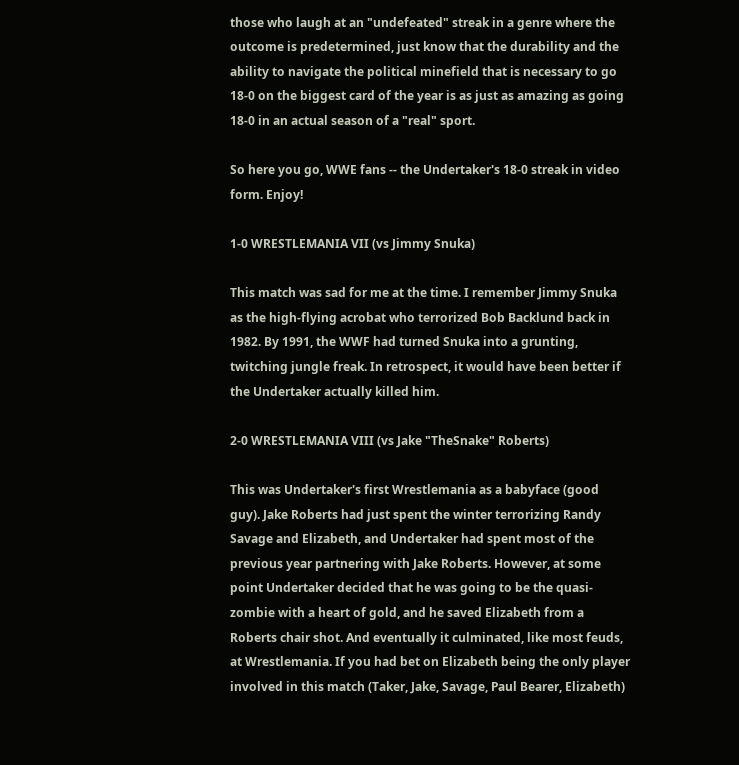those who laugh at an "undefeated" streak in a genre where the outcome is predetermined, just know that the durability and the ability to navigate the political minefield that is necessary to go 18-0 on the biggest card of the year is as just as amazing as going 18-0 in an actual season of a "real" sport.

So here you go, WWE fans -- the Undertaker's 18-0 streak in video form. Enjoy!

1-0 WRESTLEMANIA VII (vs Jimmy Snuka)

This match was sad for me at the time. I remember Jimmy Snuka as the high-flying acrobat who terrorized Bob Backlund back in 1982. By 1991, the WWF had turned Snuka into a grunting, twitching jungle freak. In retrospect, it would have been better if the Undertaker actually killed him.

2-0 WRESTLEMANIA VIII (vs Jake "TheSnake" Roberts)

This was Undertaker's first Wrestlemania as a babyface (good guy). Jake Roberts had just spent the winter terrorizing Randy Savage and Elizabeth, and Undertaker had spent most of the previous year partnering with Jake Roberts. However, at some point Undertaker decided that he was going to be the quasi-zombie with a heart of gold, and he saved Elizabeth from a Roberts chair shot. And eventually it culminated, like most feuds, at Wrestlemania. If you had bet on Elizabeth being the only player involved in this match (Taker, Jake, Savage, Paul Bearer, Elizabeth)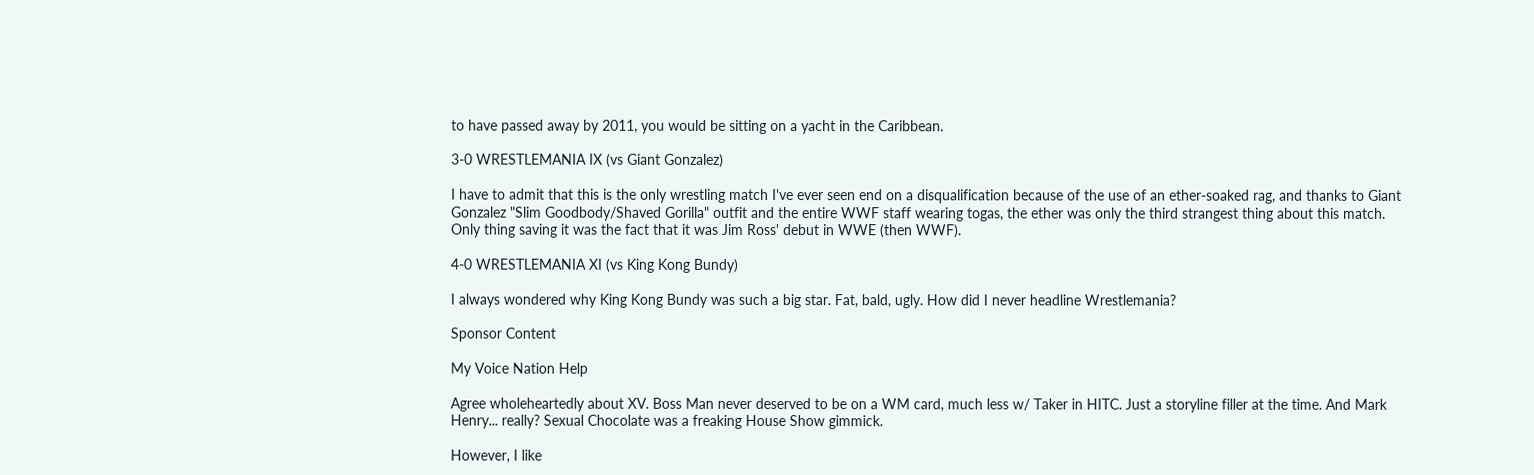to have passed away by 2011, you would be sitting on a yacht in the Caribbean.

3-0 WRESTLEMANIA IX (vs Giant Gonzalez)

I have to admit that this is the only wrestling match I've ever seen end on a disqualification because of the use of an ether-soaked rag, and thanks to Giant Gonzalez "Slim Goodbody/Shaved Gorilla" outfit and the entire WWF staff wearing togas, the ether was only the third strangest thing about this match. Only thing saving it was the fact that it was Jim Ross' debut in WWE (then WWF).

4-0 WRESTLEMANIA XI (vs King Kong Bundy)

I always wondered why King Kong Bundy was such a big star. Fat, bald, ugly. How did I never headline Wrestlemania?

Sponsor Content

My Voice Nation Help

Agree wholeheartedly about XV. Boss Man never deserved to be on a WM card, much less w/ Taker in HITC. Just a storyline filler at the time. And Mark Henry... really? Sexual Chocolate was a freaking House Show gimmick.

However, I like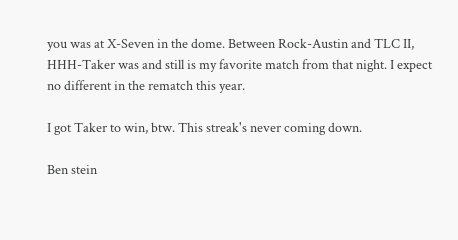you was at X-Seven in the dome. Between Rock-Austin and TLC II, HHH-Taker was and still is my favorite match from that night. I expect no different in the rematch this year.

I got Taker to win, btw. This streak's never coming down.

Ben stein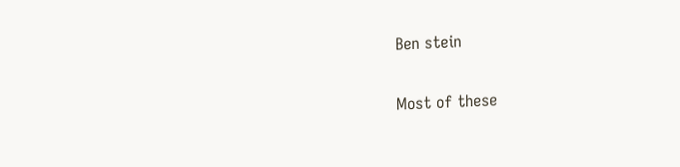Ben stein

Most of these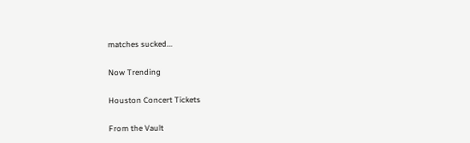matches sucked...

Now Trending

Houston Concert Tickets

From the Vault